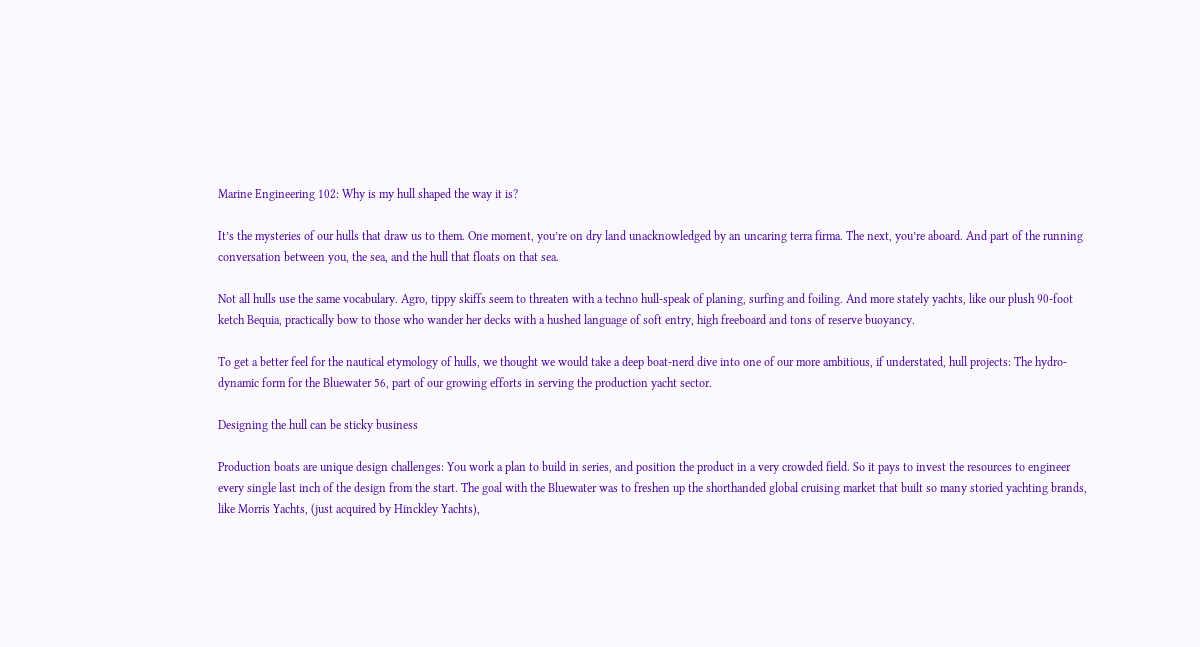Marine Engineering 102: Why is my hull shaped the way it is?

It’s the mysteries of our hulls that draw us to them. One moment, you’re on dry land unacknowledged by an uncaring terra firma. The next, you’re aboard. And part of the running conversation between you, the sea, and the hull that floats on that sea.

Not all hulls use the same vocabulary. Agro, tippy skiffs seem to threaten with a techno hull-speak of planing, surfing and foiling. And more stately yachts, like our plush 90-foot ketch Bequia, practically bow to those who wander her decks with a hushed language of soft entry, high freeboard and tons of reserve buoyancy.

To get a better feel for the nautical etymology of hulls, we thought we would take a deep boat-nerd dive into one of our more ambitious, if understated, hull projects: The hydro-dynamic form for the Bluewater 56, part of our growing efforts in serving the production yacht sector.

Designing the hull can be sticky business

Production boats are unique design challenges: You work a plan to build in series, and position the product in a very crowded field. So it pays to invest the resources to engineer every single last inch of the design from the start. The goal with the Bluewater was to freshen up the shorthanded global cruising market that built so many storied yachting brands, like Morris Yachts, (just acquired by Hinckley Yachts),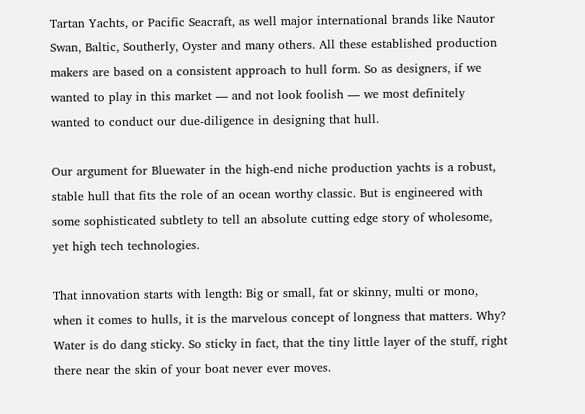Tartan Yachts, or Pacific Seacraft, as well major international brands like Nautor Swan, Baltic, Southerly, Oyster and many others. All these established production makers are based on a consistent approach to hull form. So as designers, if we wanted to play in this market — and not look foolish — we most definitely wanted to conduct our due-diligence in designing that hull.

Our argument for Bluewater in the high-end niche production yachts is a robust, stable hull that fits the role of an ocean worthy classic. But is engineered with some sophisticated subtlety to tell an absolute cutting edge story of wholesome, yet high tech technologies.

That innovation starts with length: Big or small, fat or skinny, multi or mono, when it comes to hulls, it is the marvelous concept of longness that matters. Why? Water is do dang sticky. So sticky in fact, that the tiny little layer of the stuff, right there near the skin of your boat never ever moves.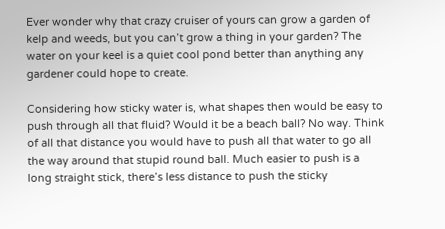Ever wonder why that crazy cruiser of yours can grow a garden of kelp and weeds, but you can’t grow a thing in your garden? The water on your keel is a quiet cool pond better than anything any gardener could hope to create.

Considering how sticky water is, what shapes then would be easy to push through all that fluid? Would it be a beach ball? No way. Think of all that distance you would have to push all that water to go all the way around that stupid round ball. Much easier to push is a long straight stick, there’s less distance to push the sticky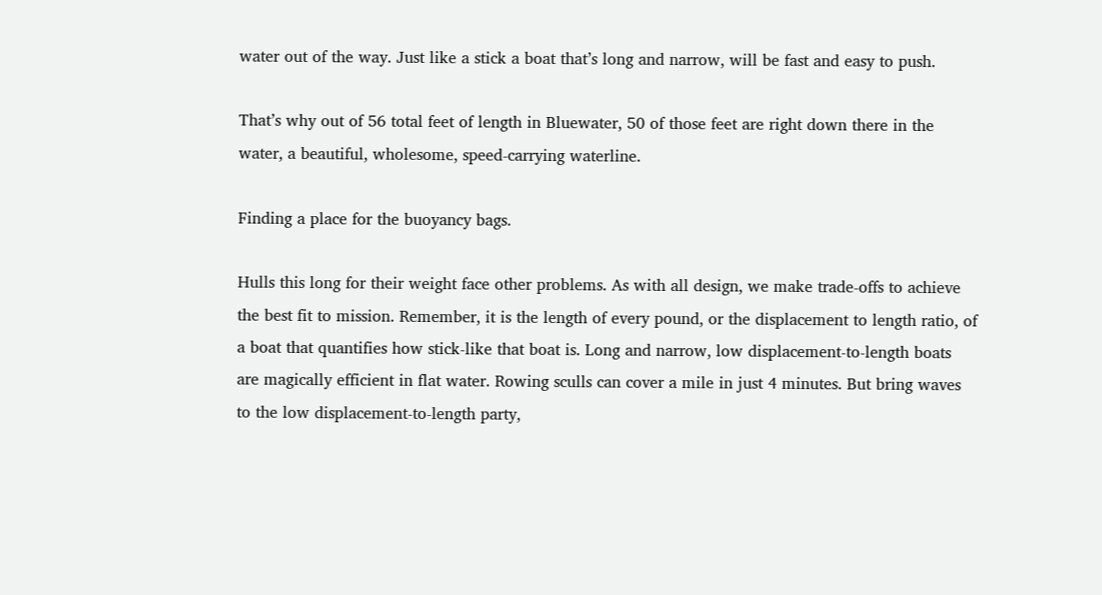water out of the way. Just like a stick a boat that’s long and narrow, will be fast and easy to push.

That’s why out of 56 total feet of length in Bluewater, 50 of those feet are right down there in the water, a beautiful, wholesome, speed-carrying waterline.

Finding a place for the buoyancy bags.

Hulls this long for their weight face other problems. As with all design, we make trade-offs to achieve the best fit to mission. Remember, it is the length of every pound, or the displacement to length ratio, of a boat that quantifies how stick-like that boat is. Long and narrow, low displacement-to-length boats are magically efficient in flat water. Rowing sculls can cover a mile in just 4 minutes. But bring waves to the low displacement-to-length party,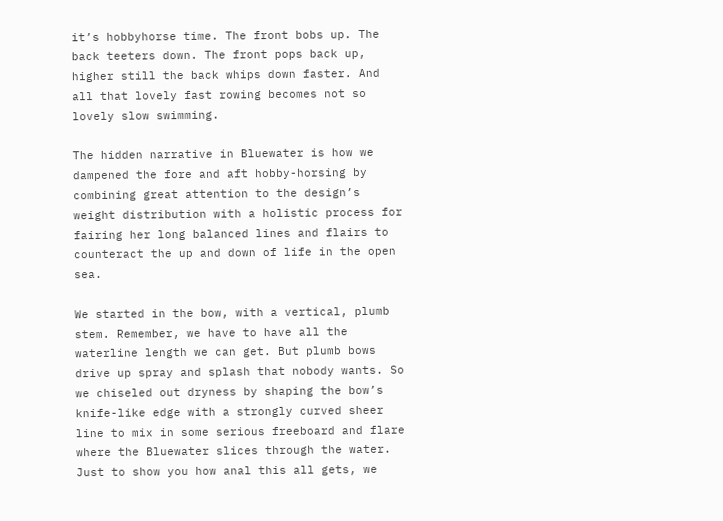it’s hobbyhorse time. The front bobs up. The back teeters down. The front pops back up, higher still the back whips down faster. And all that lovely fast rowing becomes not so lovely slow swimming.

The hidden narrative in Bluewater is how we dampened the fore and aft hobby-horsing by combining great attention to the design’s weight distribution with a holistic process for fairing her long balanced lines and flairs to counteract the up and down of life in the open sea.

We started in the bow, with a vertical, plumb stem. Remember, we have to have all the waterline length we can get. But plumb bows drive up spray and splash that nobody wants. So we chiseled out dryness by shaping the bow’s knife-like edge with a strongly curved sheer line to mix in some serious freeboard and flare where the Bluewater slices through the water. Just to show you how anal this all gets, we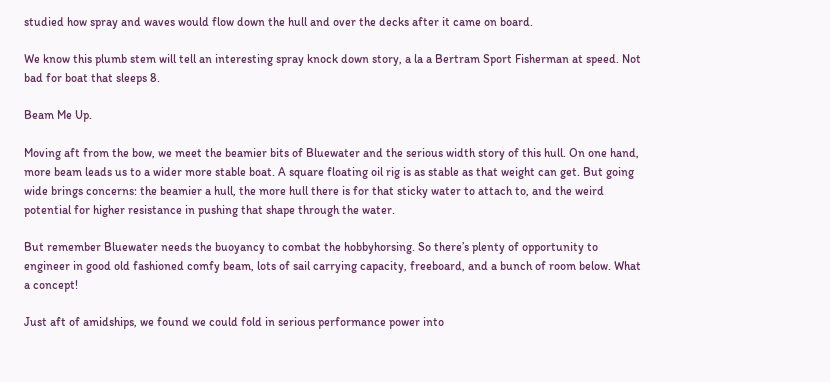studied how spray and waves would flow down the hull and over the decks after it came on board.

We know this plumb stem will tell an interesting spray knock down story, a la a Bertram Sport Fisherman at speed. Not bad for boat that sleeps 8.

Beam Me Up.

Moving aft from the bow, we meet the beamier bits of Bluewater and the serious width story of this hull. On one hand, more beam leads us to a wider more stable boat. A square floating oil rig is as stable as that weight can get. But going wide brings concerns: the beamier a hull, the more hull there is for that sticky water to attach to, and the weird potential for higher resistance in pushing that shape through the water.

But remember Bluewater needs the buoyancy to combat the hobbyhorsing. So there’s plenty of opportunity to engineer in good old fashioned comfy beam, lots of sail carrying capacity, freeboard, and a bunch of room below. What a concept!

Just aft of amidships, we found we could fold in serious performance power into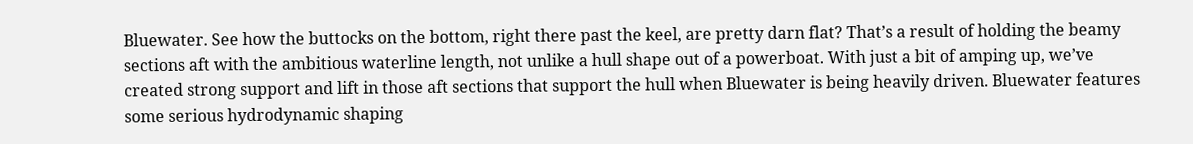Bluewater. See how the buttocks on the bottom, right there past the keel, are pretty darn flat? That’s a result of holding the beamy sections aft with the ambitious waterline length, not unlike a hull shape out of a powerboat. With just a bit of amping up, we’ve created strong support and lift in those aft sections that support the hull when Bluewater is being heavily driven. Bluewater features some serious hydrodynamic shaping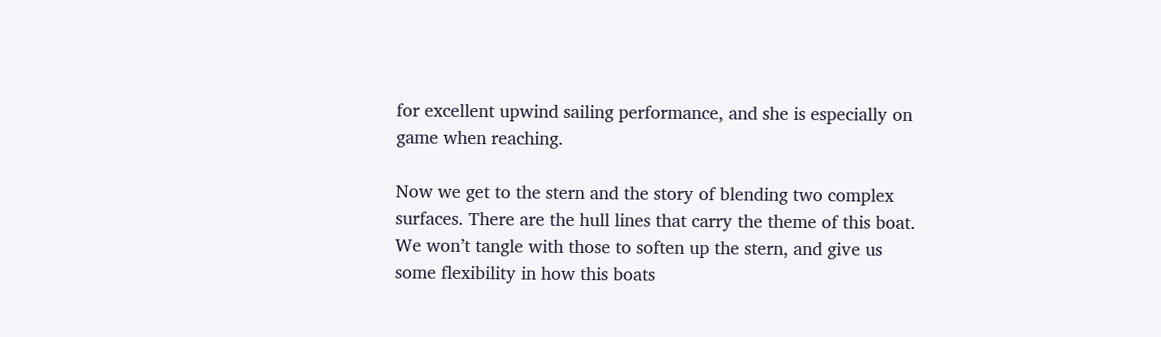for excellent upwind sailing performance, and she is especially on game when reaching.

Now we get to the stern and the story of blending two complex surfaces. There are the hull lines that carry the theme of this boat. We won’t tangle with those to soften up the stern, and give us some flexibility in how this boats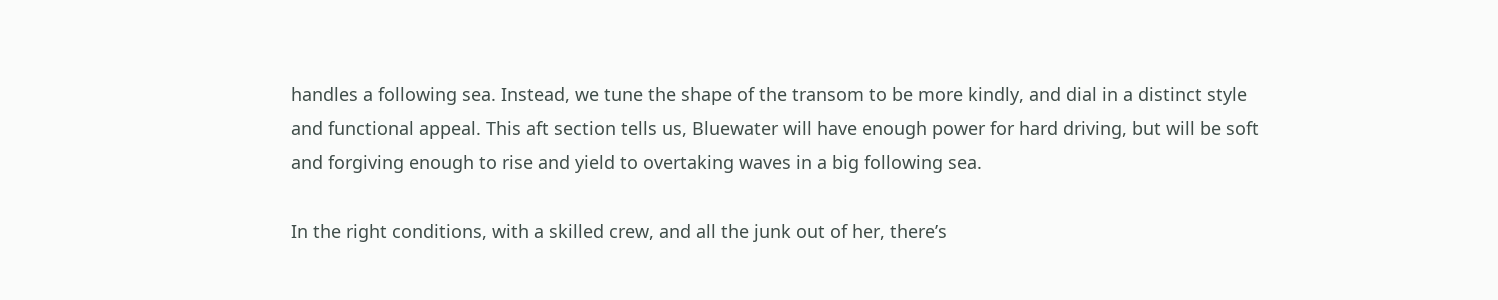handles a following sea. Instead, we tune the shape of the transom to be more kindly, and dial in a distinct style and functional appeal. This aft section tells us, Bluewater will have enough power for hard driving, but will be soft and forgiving enough to rise and yield to overtaking waves in a big following sea.

In the right conditions, with a skilled crew, and all the junk out of her, there’s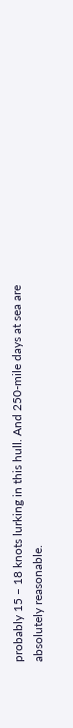probably 15 – 18 knots lurking in this hull. And 250-mile days at sea are absolutely reasonable.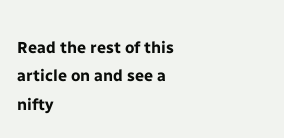Read the rest of this article on and see a nifty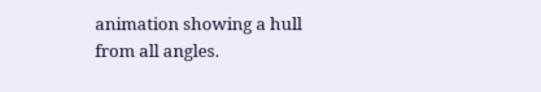animation showing a hull from all angles.